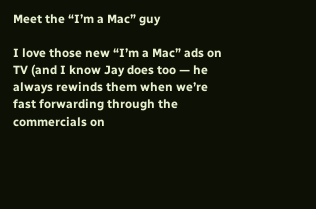Meet the “I’m a Mac” guy

I love those new “I’m a Mac” ads on TV (and I know Jay does too — he always rewinds them when we’re fast forwarding through the commercials on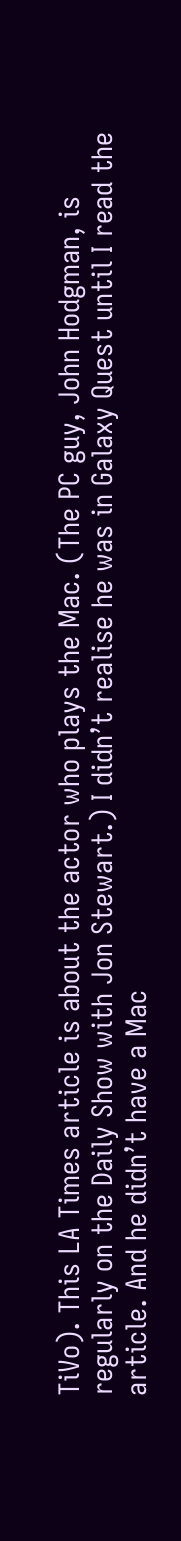TiVo). This LA Times article is about the actor who plays the Mac. (The PC guy, John Hodgman, is regularly on the Daily Show with Jon Stewart.) I didn’t realise he was in Galaxy Quest until I read the article. And he didn’t have a Mac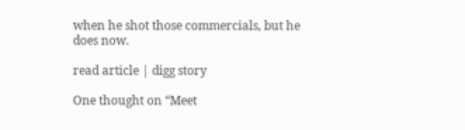when he shot those commercials, but he does now.

read article | digg story

One thought on “Meet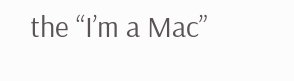the “I’m a Mac”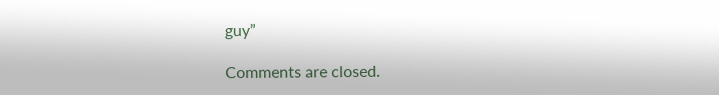guy”

Comments are closed.